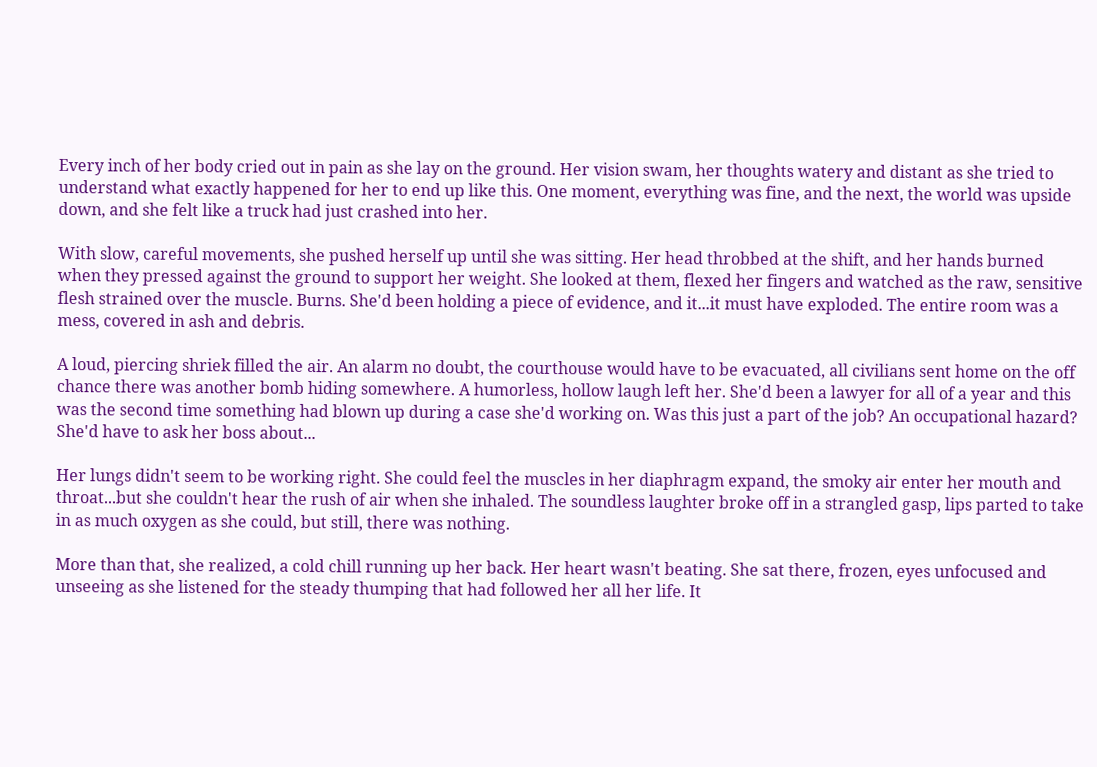Every inch of her body cried out in pain as she lay on the ground. Her vision swam, her thoughts watery and distant as she tried to understand what exactly happened for her to end up like this. One moment, everything was fine, and the next, the world was upside down, and she felt like a truck had just crashed into her.

With slow, careful movements, she pushed herself up until she was sitting. Her head throbbed at the shift, and her hands burned when they pressed against the ground to support her weight. She looked at them, flexed her fingers and watched as the raw, sensitive flesh strained over the muscle. Burns. She'd been holding a piece of evidence, and it...it must have exploded. The entire room was a mess, covered in ash and debris.

A loud, piercing shriek filled the air. An alarm no doubt, the courthouse would have to be evacuated, all civilians sent home on the off chance there was another bomb hiding somewhere. A humorless, hollow laugh left her. She'd been a lawyer for all of a year and this was the second time something had blown up during a case she'd working on. Was this just a part of the job? An occupational hazard? She'd have to ask her boss about...

Her lungs didn't seem to be working right. She could feel the muscles in her diaphragm expand, the smoky air enter her mouth and throat...but she couldn't hear the rush of air when she inhaled. The soundless laughter broke off in a strangled gasp, lips parted to take in as much oxygen as she could, but still, there was nothing.

More than that, she realized, a cold chill running up her back. Her heart wasn't beating. She sat there, frozen, eyes unfocused and unseeing as she listened for the steady thumping that had followed her all her life. It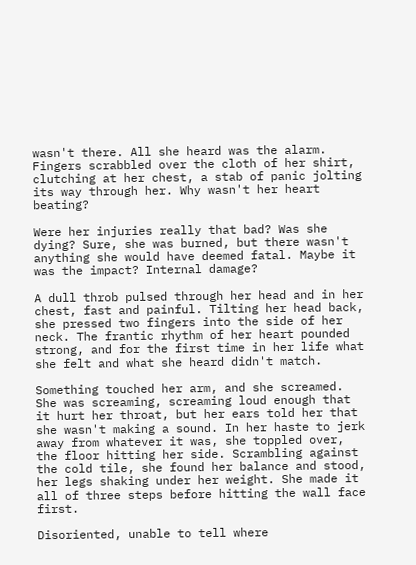wasn't there. All she heard was the alarm. Fingers scrabbled over the cloth of her shirt, clutching at her chest, a stab of panic jolting its way through her. Why wasn't her heart beating?

Were her injuries really that bad? Was she dying? Sure, she was burned, but there wasn't anything she would have deemed fatal. Maybe it was the impact? Internal damage?

A dull throb pulsed through her head and in her chest, fast and painful. Tilting her head back, she pressed two fingers into the side of her neck. The frantic rhythm of her heart pounded strong, and for the first time in her life what she felt and what she heard didn't match.

Something touched her arm, and she screamed. She was screaming, screaming loud enough that it hurt her throat, but her ears told her that she wasn't making a sound. In her haste to jerk away from whatever it was, she toppled over, the floor hitting her side. Scrambling against the cold tile, she found her balance and stood, her legs shaking under her weight. She made it all of three steps before hitting the wall face first.

Disoriented, unable to tell where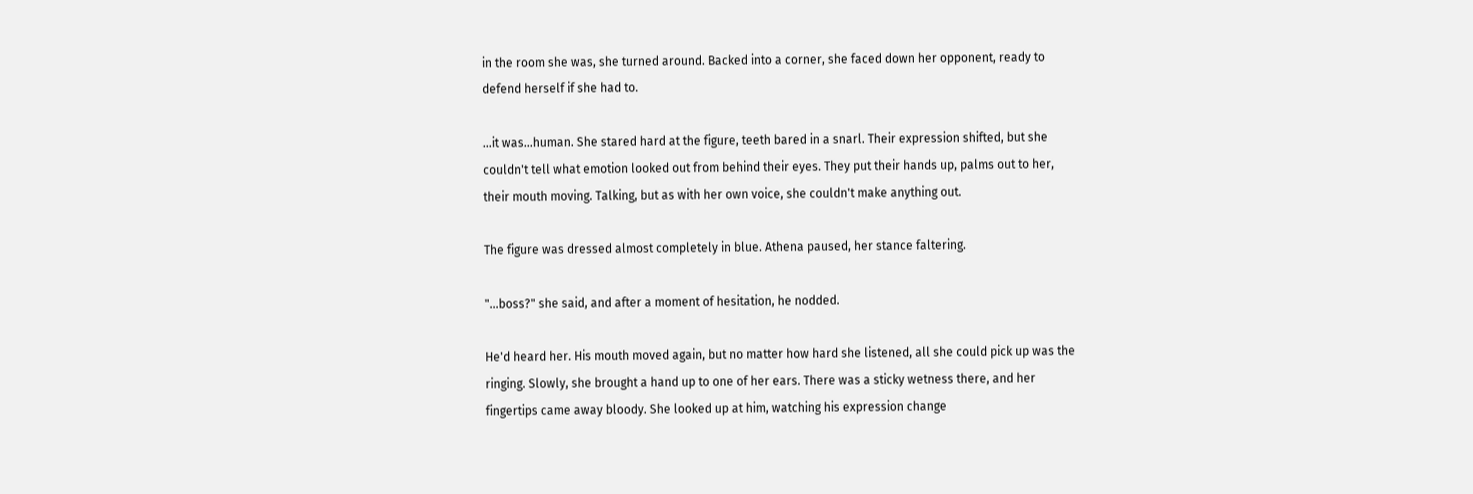in the room she was, she turned around. Backed into a corner, she faced down her opponent, ready to defend herself if she had to.

...it was...human. She stared hard at the figure, teeth bared in a snarl. Their expression shifted, but she couldn't tell what emotion looked out from behind their eyes. They put their hands up, palms out to her, their mouth moving. Talking, but as with her own voice, she couldn't make anything out.

The figure was dressed almost completely in blue. Athena paused, her stance faltering.

"...boss?" she said, and after a moment of hesitation, he nodded.

He'd heard her. His mouth moved again, but no matter how hard she listened, all she could pick up was the ringing. Slowly, she brought a hand up to one of her ears. There was a sticky wetness there, and her fingertips came away bloody. She looked up at him, watching his expression change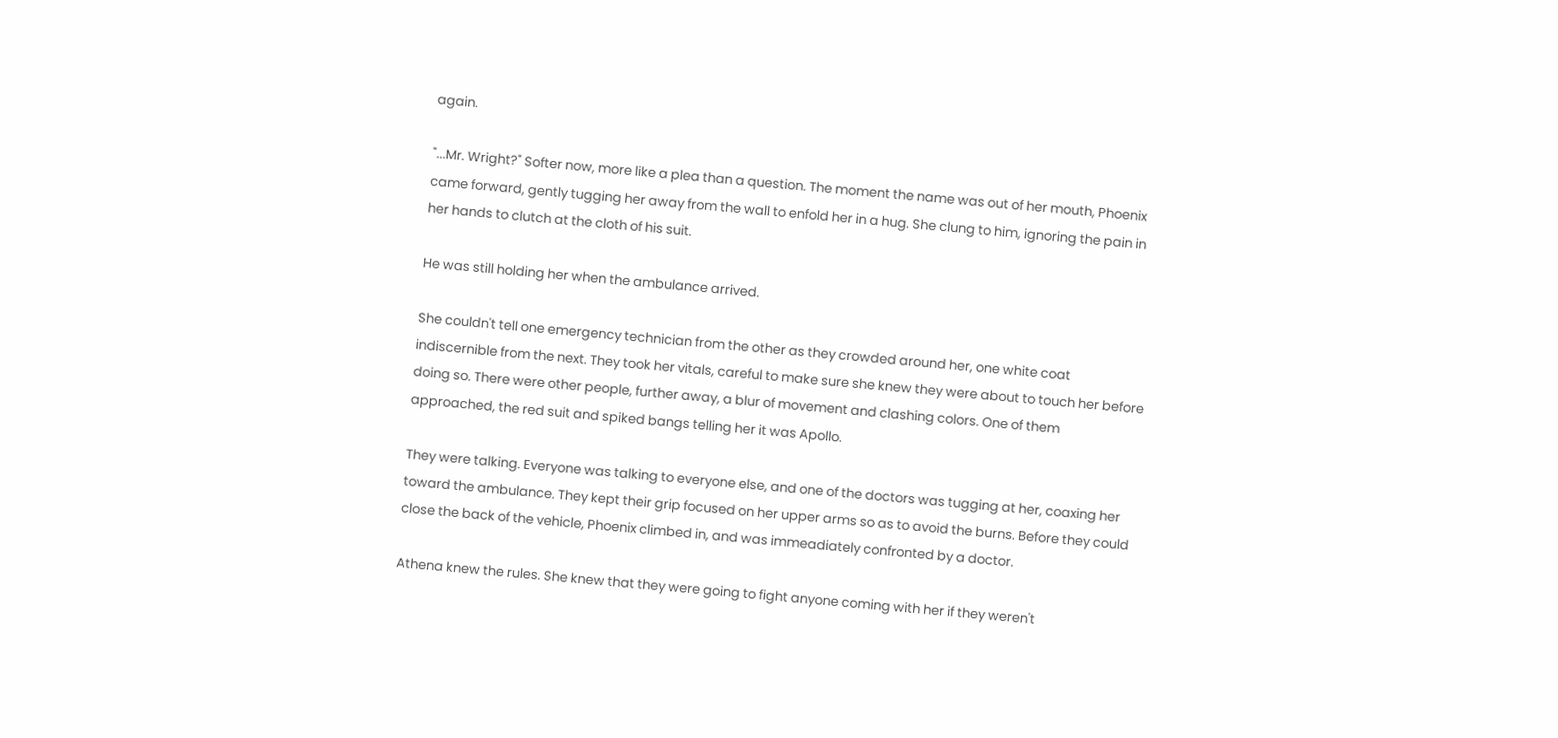again.

"...Mr. Wright?" Softer now, more like a plea than a question. The moment the name was out of her mouth, Phoenix came forward, gently tugging her away from the wall to enfold her in a hug. She clung to him, ignoring the pain in her hands to clutch at the cloth of his suit.

He was still holding her when the ambulance arrived.

She couldn't tell one emergency technician from the other as they crowded around her, one white coat indiscernible from the next. They took her vitals, careful to make sure she knew they were about to touch her before doing so. There were other people, further away, a blur of movement and clashing colors. One of them approached, the red suit and spiked bangs telling her it was Apollo.

They were talking. Everyone was talking to everyone else, and one of the doctors was tugging at her, coaxing her toward the ambulance. They kept their grip focused on her upper arms so as to avoid the burns. Before they could close the back of the vehicle, Phoenix climbed in, and was immeadiately confronted by a doctor.

Athena knew the rules. She knew that they were going to fight anyone coming with her if they weren't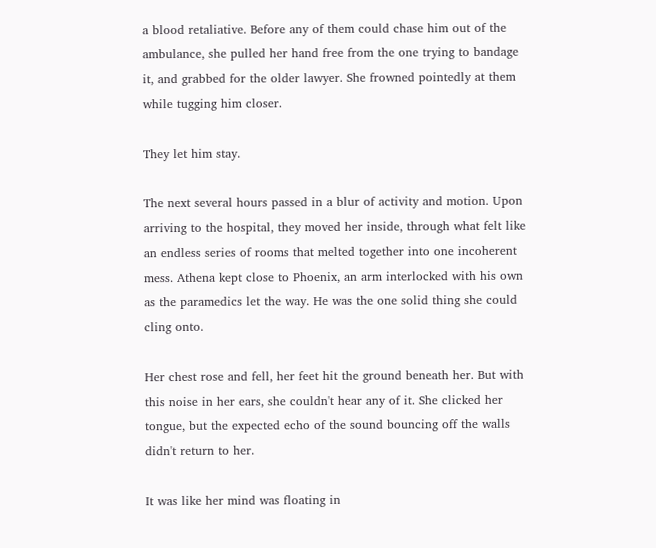a blood retaliative. Before any of them could chase him out of the ambulance, she pulled her hand free from the one trying to bandage it, and grabbed for the older lawyer. She frowned pointedly at them while tugging him closer.

They let him stay.

The next several hours passed in a blur of activity and motion. Upon arriving to the hospital, they moved her inside, through what felt like an endless series of rooms that melted together into one incoherent mess. Athena kept close to Phoenix, an arm interlocked with his own as the paramedics let the way. He was the one solid thing she could cling onto.

Her chest rose and fell, her feet hit the ground beneath her. But with this noise in her ears, she couldn't hear any of it. She clicked her tongue, but the expected echo of the sound bouncing off the walls didn't return to her.

It was like her mind was floating in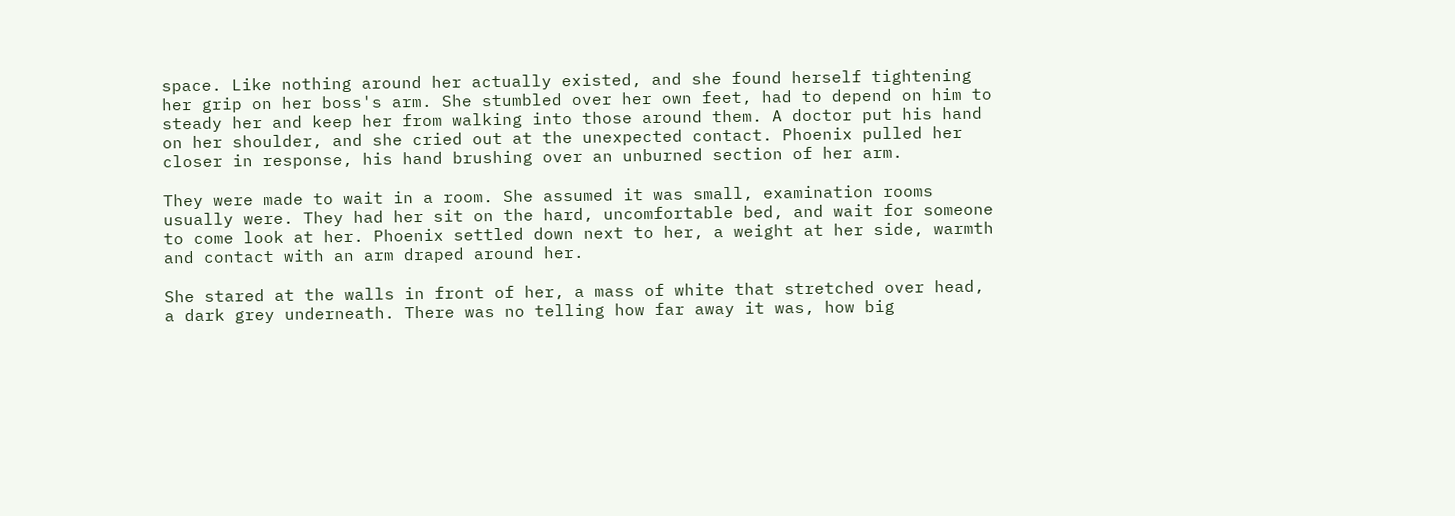space. Like nothing around her actually existed, and she found herself tightening her grip on her boss's arm. She stumbled over her own feet, had to depend on him to steady her and keep her from walking into those around them. A doctor put his hand on her shoulder, and she cried out at the unexpected contact. Phoenix pulled her closer in response, his hand brushing over an unburned section of her arm.

They were made to wait in a room. She assumed it was small, examination rooms usually were. They had her sit on the hard, uncomfortable bed, and wait for someone to come look at her. Phoenix settled down next to her, a weight at her side, warmth and contact with an arm draped around her.

She stared at the walls in front of her, a mass of white that stretched over head, a dark grey underneath. There was no telling how far away it was, how big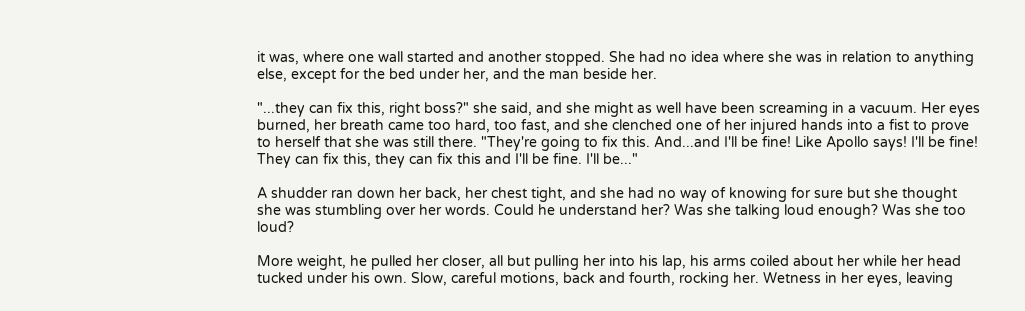it was, where one wall started and another stopped. She had no idea where she was in relation to anything else, except for the bed under her, and the man beside her.

"...they can fix this, right boss?" she said, and she might as well have been screaming in a vacuum. Her eyes burned, her breath came too hard, too fast, and she clenched one of her injured hands into a fist to prove to herself that she was still there. "They're going to fix this. And...and I'll be fine! Like Apollo says! I'll be fine! They can fix this, they can fix this and I'll be fine. I'll be..."

A shudder ran down her back, her chest tight, and she had no way of knowing for sure but she thought she was stumbling over her words. Could he understand her? Was she talking loud enough? Was she too loud?

More weight, he pulled her closer, all but pulling her into his lap, his arms coiled about her while her head tucked under his own. Slow, careful motions, back and fourth, rocking her. Wetness in her eyes, leaving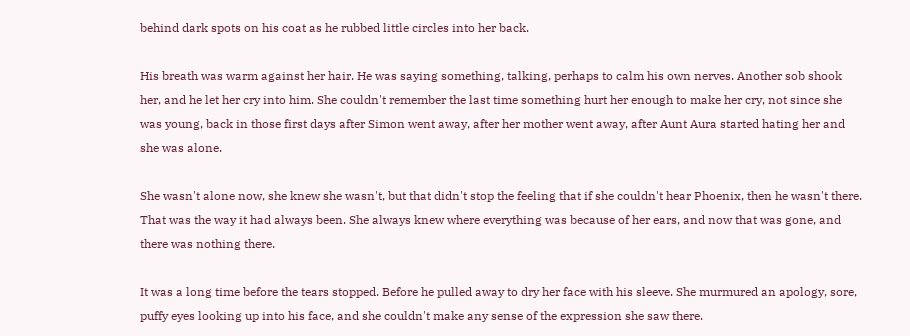behind dark spots on his coat as he rubbed little circles into her back.

His breath was warm against her hair. He was saying something, talking, perhaps to calm his own nerves. Another sob shook her, and he let her cry into him. She couldn't remember the last time something hurt her enough to make her cry, not since she was young, back in those first days after Simon went away, after her mother went away, after Aunt Aura started hating her and she was alone.

She wasn't alone now, she knew she wasn't, but that didn't stop the feeling that if she couldn't hear Phoenix, then he wasn't there. That was the way it had always been. She always knew where everything was because of her ears, and now that was gone, and there was nothing there.

It was a long time before the tears stopped. Before he pulled away to dry her face with his sleeve. She murmured an apology, sore, puffy eyes looking up into his face, and she couldn't make any sense of the expression she saw there.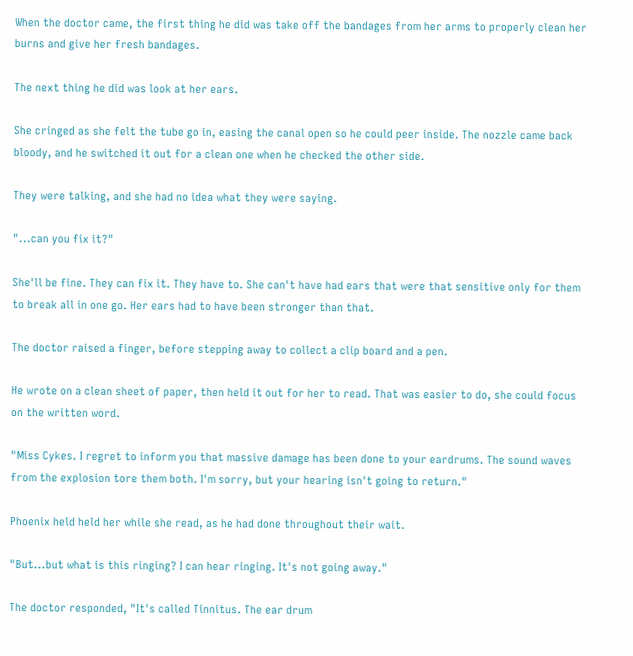When the doctor came, the first thing he did was take off the bandages from her arms to properly clean her burns and give her fresh bandages.

The next thing he did was look at her ears.

She cringed as she felt the tube go in, easing the canal open so he could peer inside. The nozzle came back bloody, and he switched it out for a clean one when he checked the other side.

They were talking, and she had no idea what they were saying.

"...can you fix it?"

She'll be fine. They can fix it. They have to. She can't have had ears that were that sensitive only for them to break all in one go. Her ears had to have been stronger than that.

The doctor raised a finger, before stepping away to collect a clip board and a pen.

He wrote on a clean sheet of paper, then held it out for her to read. That was easier to do, she could focus on the written word.

"Miss Cykes. I regret to inform you that massive damage has been done to your eardrums. The sound waves from the explosion tore them both. I'm sorry, but your hearing isn't going to return."

Phoenix held held her while she read, as he had done throughout their wait.

"But...but what is this ringing? I can hear ringing. It's not going away."

The doctor responded, "It's called Tinnitus. The ear drum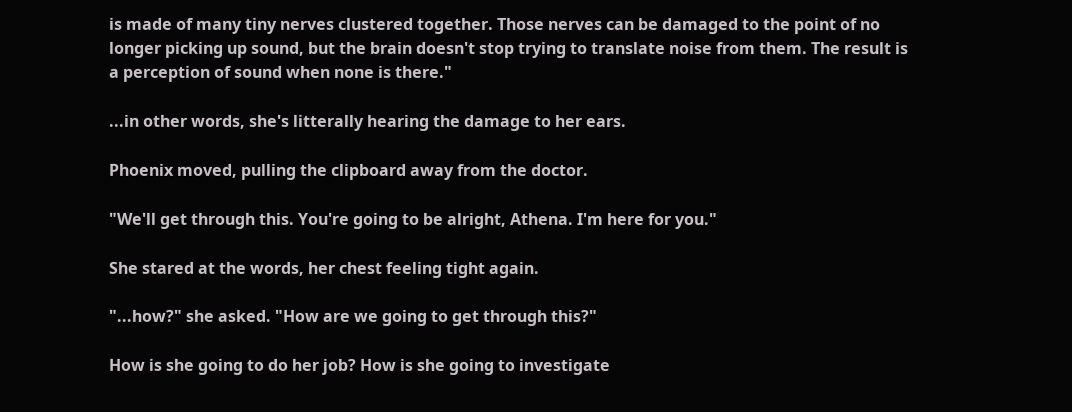is made of many tiny nerves clustered together. Those nerves can be damaged to the point of no longer picking up sound, but the brain doesn't stop trying to translate noise from them. The result is a perception of sound when none is there."

...in other words, she's litterally hearing the damage to her ears.

Phoenix moved, pulling the clipboard away from the doctor.

"We'll get through this. You're going to be alright, Athena. I'm here for you."

She stared at the words, her chest feeling tight again.

"...how?" she asked. "How are we going to get through this?"

How is she going to do her job? How is she going to investigate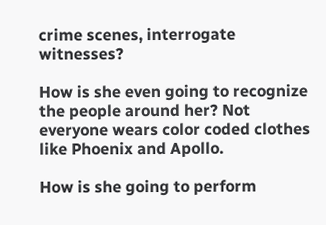crime scenes, interrogate witnesses?

How is she even going to recognize the people around her? Not everyone wears color coded clothes like Phoenix and Apollo.

How is she going to perform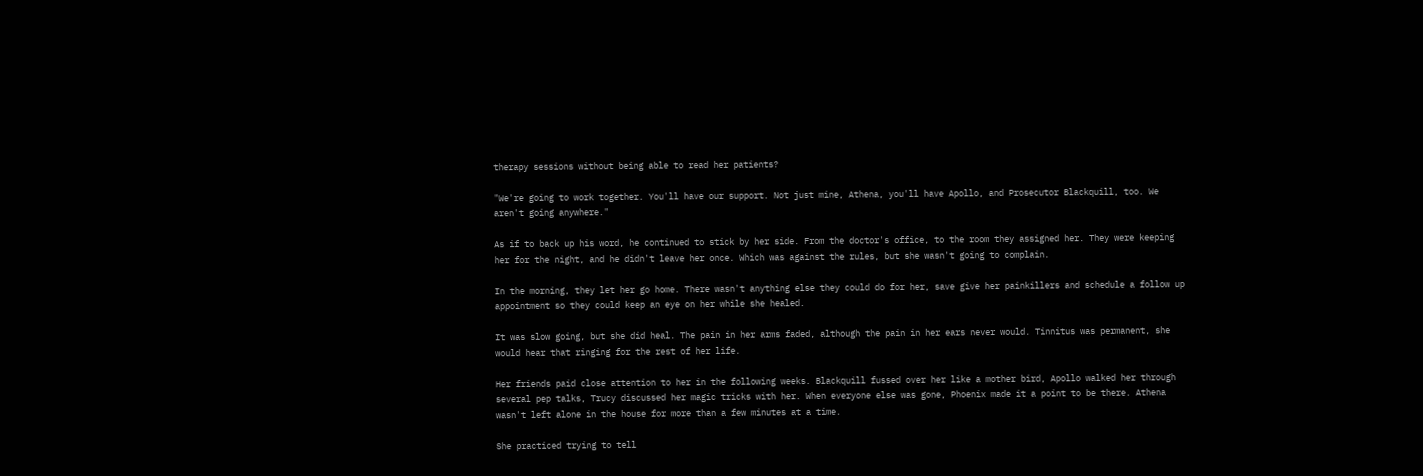therapy sessions without being able to read her patients?

"We're going to work together. You'll have our support. Not just mine, Athena, you'll have Apollo, and Prosecutor Blackquill, too. We aren't going anywhere."

As if to back up his word, he continued to stick by her side. From the doctor's office, to the room they assigned her. They were keeping her for the night, and he didn't leave her once. Which was against the rules, but she wasn't going to complain.

In the morning, they let her go home. There wasn't anything else they could do for her, save give her painkillers and schedule a follow up appointment so they could keep an eye on her while she healed.

It was slow going, but she did heal. The pain in her arms faded, although the pain in her ears never would. Tinnitus was permanent, she would hear that ringing for the rest of her life.

Her friends paid close attention to her in the following weeks. Blackquill fussed over her like a mother bird, Apollo walked her through several pep talks, Trucy discussed her magic tricks with her. When everyone else was gone, Phoenix made it a point to be there. Athena wasn't left alone in the house for more than a few minutes at a time.

She practiced trying to tell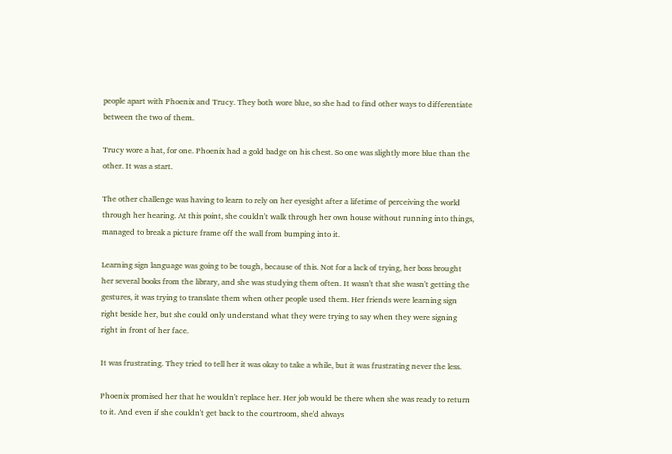people apart with Phoenix and Trucy. They both wore blue, so she had to find other ways to differentiate between the two of them.

Trucy wore a hat, for one. Phoenix had a gold badge on his chest. So one was slightly more blue than the other. It was a start.

The other challenge was having to learn to rely on her eyesight after a lifetime of perceiving the world through her hearing. At this point, she couldn't walk through her own house without running into things, managed to break a picture frame off the wall from bumping into it.

Learning sign language was going to be tough, because of this. Not for a lack of trying, her boss brought her several books from the library, and she was studying them often. It wasn't that she wasn't getting the gestures, it was trying to translate them when other people used them. Her friends were learning sign right beside her, but she could only understand what they were trying to say when they were signing right in front of her face.

It was frustrating. They tried to tell her it was okay to take a while, but it was frustrating never the less.

Phoenix promised her that he wouldn't replace her. Her job would be there when she was ready to return to it. And even if she couldn't get back to the courtroom, she'd always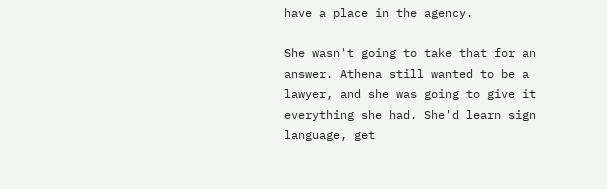have a place in the agency.

She wasn't going to take that for an answer. Athena still wanted to be a lawyer, and she was going to give it everything she had. She'd learn sign language, get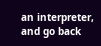an interpreter, and go back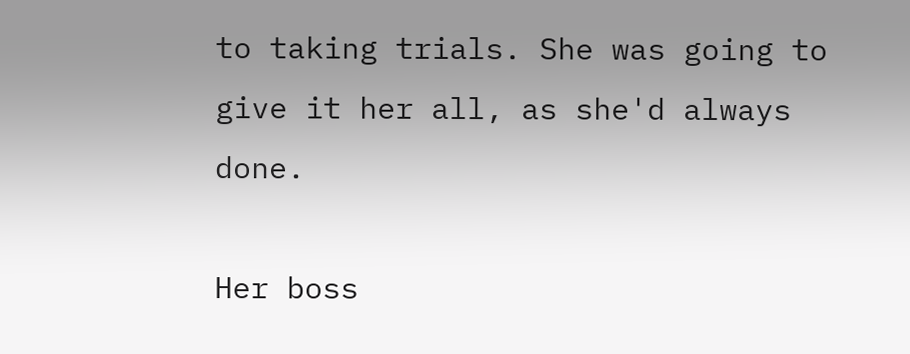to taking trials. She was going to give it her all, as she'd always done.

Her boss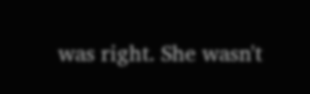was right. She wasn't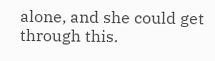alone, and she could get through this.